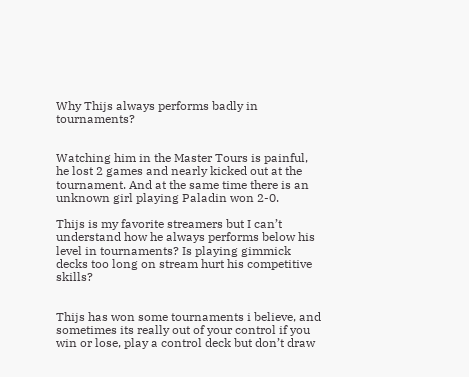Why Thijs always performs badly in tournaments?


Watching him in the Master Tours is painful, he lost 2 games and nearly kicked out at the tournament. And at the same time there is an unknown girl playing Paladin won 2-0.

Thijs is my favorite streamers but I can’t understand how he always performs below his level in tournaments? Is playing gimmick decks too long on stream hurt his competitive skills?


Thijs has won some tournaments i believe, and sometimes its really out of your control if you win or lose, play a control deck but don’t draw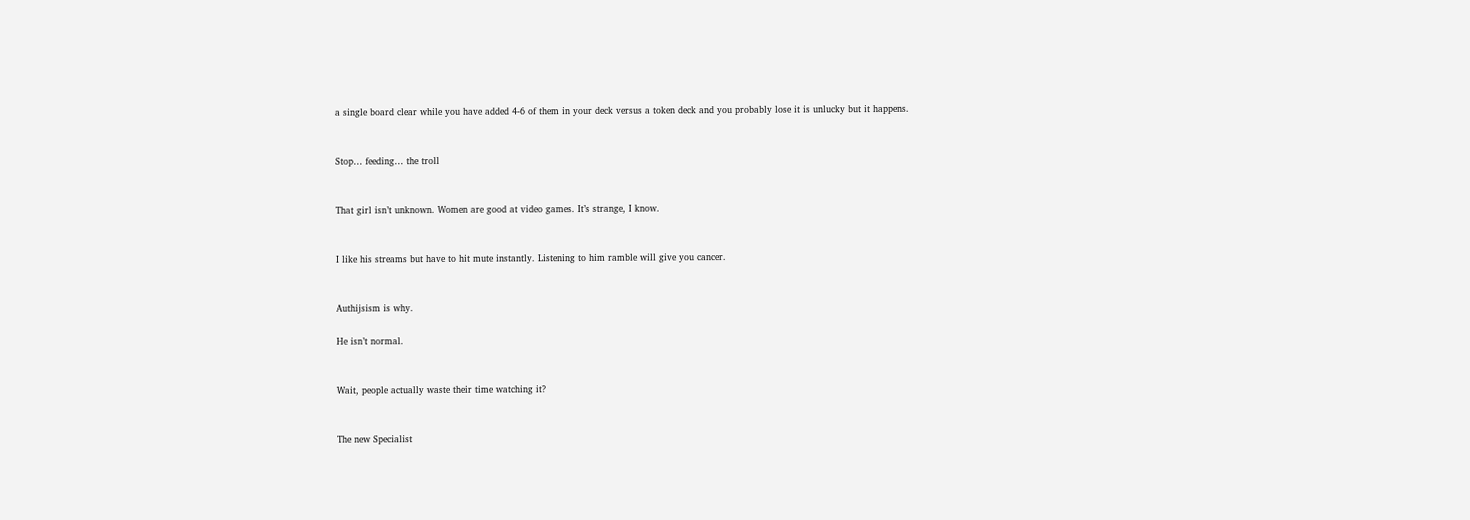a single board clear while you have added 4-6 of them in your deck versus a token deck and you probably lose it is unlucky but it happens.


Stop… feeding… the troll


That girl isn’t unknown. Women are good at video games. It’s strange, I know.


I like his streams but have to hit mute instantly. Listening to him ramble will give you cancer.


Authijsism is why.

He isn’t normal.


Wait, people actually waste their time watching it?


The new Specialist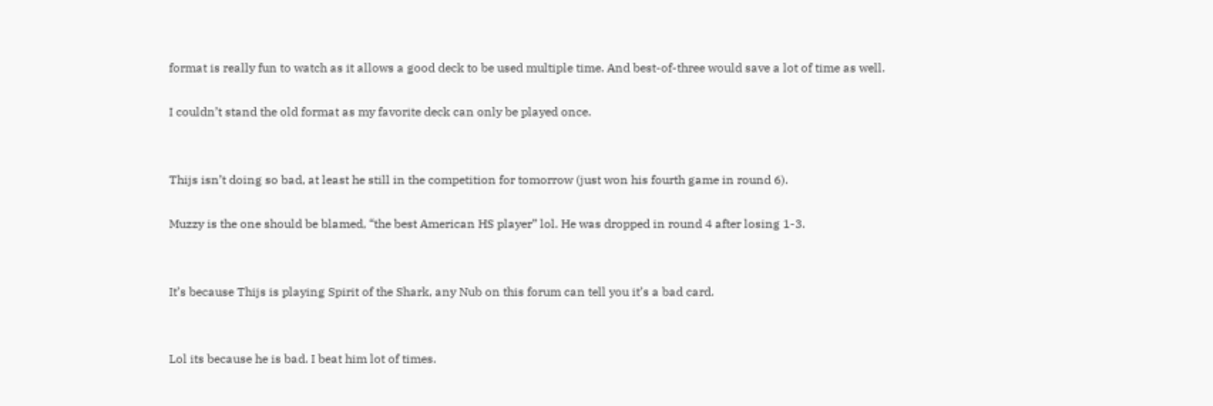format is really fun to watch as it allows a good deck to be used multiple time. And best-of-three would save a lot of time as well.

I couldn’t stand the old format as my favorite deck can only be played once.


Thijs isn’t doing so bad, at least he still in the competition for tomorrow (just won his fourth game in round 6).

Muzzy is the one should be blamed, “the best American HS player” lol. He was dropped in round 4 after losing 1-3.


It’s because Thijs is playing Spirit of the Shark, any Nub on this forum can tell you it’s a bad card.


Lol its because he is bad. I beat him lot of times.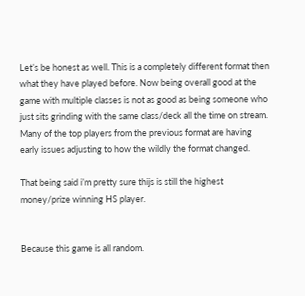Let’s be honest as well. This is a completely different format then what they have played before. Now being overall good at the game with multiple classes is not as good as being someone who just sits grinding with the same class/deck all the time on stream. Many of the top players from the previous format are having early issues adjusting to how the wildly the format changed.

That being said i’m pretty sure thijs is still the highest money/prize winning HS player.


Because this game is all random.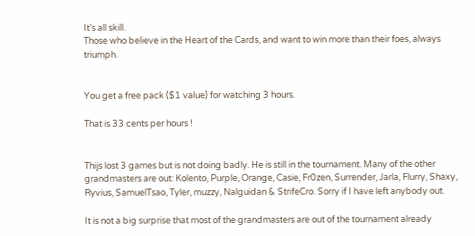It’s all skill.
Those who believe in the Heart of the Cards, and want to win more than their foes, always triumph.


You get a free pack ($1 value) for watching 3 hours.

That is 33 cents per hours !


Thijs lost 3 games but is not doing badly. He is still in the tournament. Many of the other grandmasters are out: Kolento, Purple, Orange, Casie, Fr0zen, Surrender, Jarla, Flurry, Shaxy, Ryvius, SamuelTsao, Tyler, muzzy, Nalguidan & StrifeCro. Sorry if I have left anybody out.

It is not a big surprise that most of the grandmasters are out of the tournament already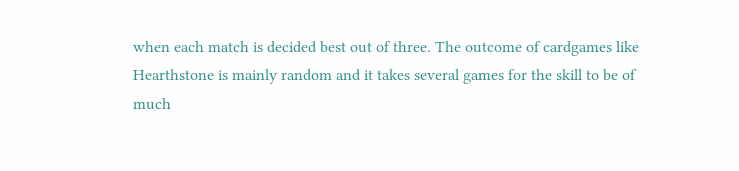when each match is decided best out of three. The outcome of cardgames like Hearthstone is mainly random and it takes several games for the skill to be of much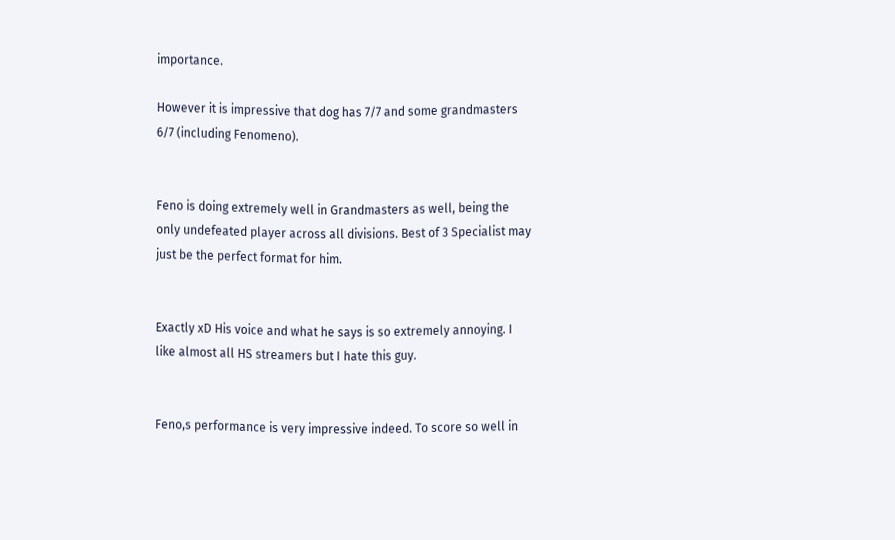importance.

However it is impressive that dog has 7/7 and some grandmasters 6/7 (including Fenomeno).


Feno is doing extremely well in Grandmasters as well, being the only undefeated player across all divisions. Best of 3 Specialist may just be the perfect format for him.


Exactly xD His voice and what he says is so extremely annoying. I like almost all HS streamers but I hate this guy.


Feno,s performance is very impressive indeed. To score so well in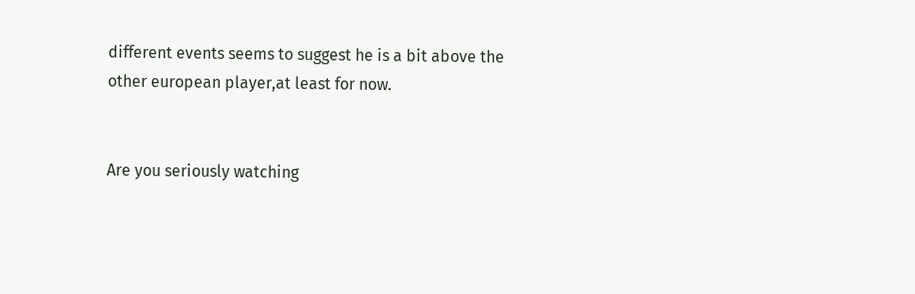different events seems to suggest he is a bit above the other european player,at least for now.


Are you seriously watching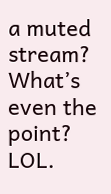a muted stream? What’s even the point? LOL.